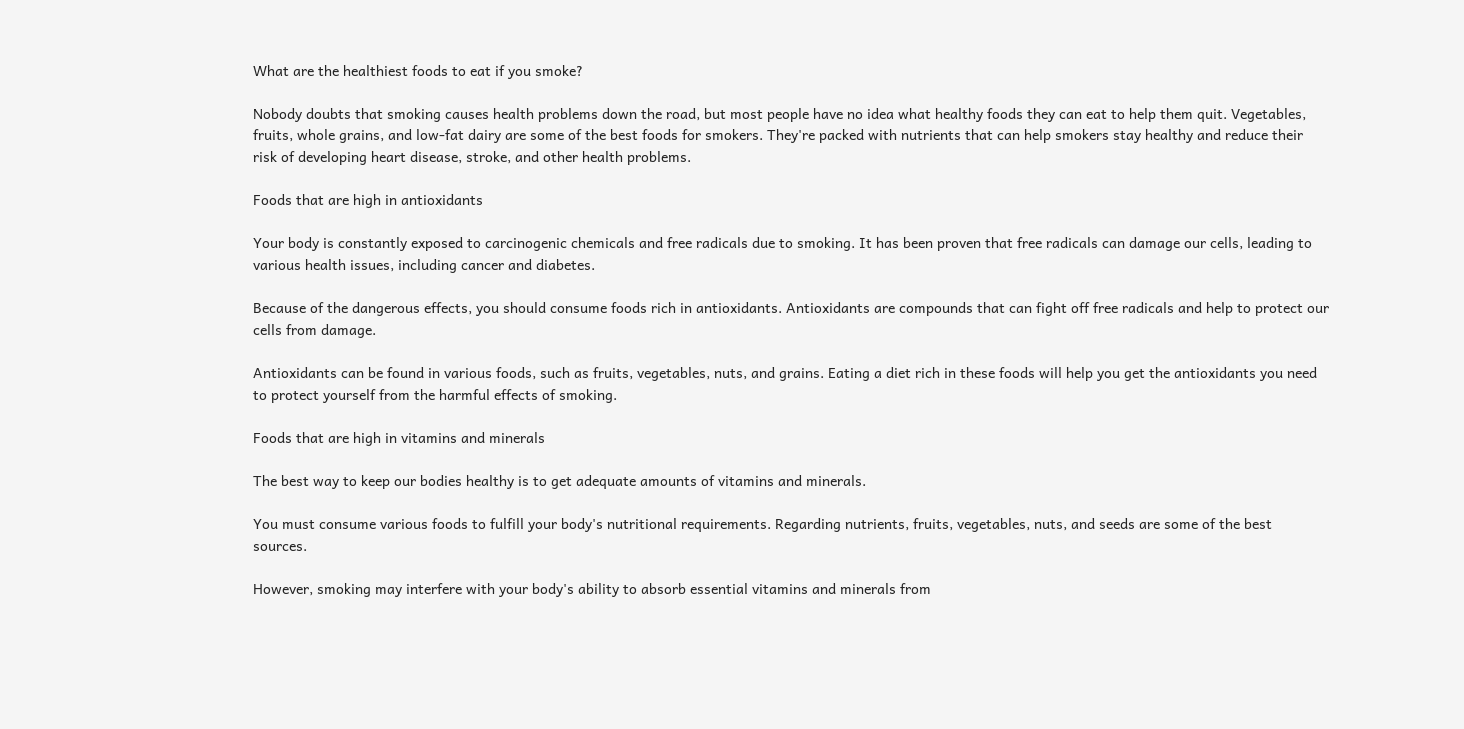What are the healthiest foods to eat if you smoke?

Nobody doubts that smoking causes health problems down the road, but most people have no idea what healthy foods they can eat to help them quit. Vegetables, fruits, whole grains, and low-fat dairy are some of the best foods for smokers. They're packed with nutrients that can help smokers stay healthy and reduce their risk of developing heart disease, stroke, and other health problems.

Foods that are high in antioxidants

Your body is constantly exposed to carcinogenic chemicals and free radicals due to smoking. It has been proven that free radicals can damage our cells, leading to various health issues, including cancer and diabetes.

Because of the dangerous effects, you should consume foods rich in antioxidants. Antioxidants are compounds that can fight off free radicals and help to protect our cells from damage.

Antioxidants can be found in various foods, such as fruits, vegetables, nuts, and grains. Eating a diet rich in these foods will help you get the antioxidants you need to protect yourself from the harmful effects of smoking.

Foods that are high in vitamins and minerals

The best way to keep our bodies healthy is to get adequate amounts of vitamins and minerals.

You must consume various foods to fulfill your body's nutritional requirements. Regarding nutrients, fruits, vegetables, nuts, and seeds are some of the best sources.

However, smoking may interfere with your body's ability to absorb essential vitamins and minerals from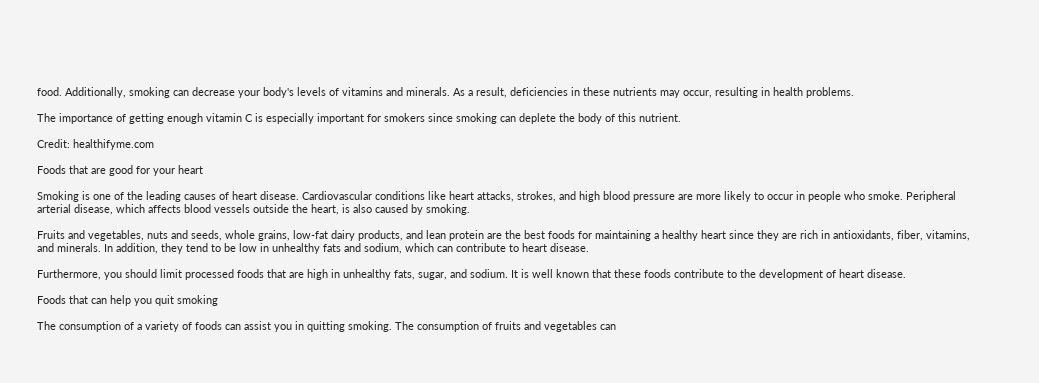food. Additionally, smoking can decrease your body's levels of vitamins and minerals. As a result, deficiencies in these nutrients may occur, resulting in health problems.

The importance of getting enough vitamin C is especially important for smokers since smoking can deplete the body of this nutrient.

Credit: healthifyme.com

Foods that are good for your heart

Smoking is one of the leading causes of heart disease. Cardiovascular conditions like heart attacks, strokes, and high blood pressure are more likely to occur in people who smoke. Peripheral arterial disease, which affects blood vessels outside the heart, is also caused by smoking.

Fruits and vegetables, nuts and seeds, whole grains, low-fat dairy products, and lean protein are the best foods for maintaining a healthy heart since they are rich in antioxidants, fiber, vitamins, and minerals. In addition, they tend to be low in unhealthy fats and sodium, which can contribute to heart disease.

Furthermore, you should limit processed foods that are high in unhealthy fats, sugar, and sodium. It is well known that these foods contribute to the development of heart disease.

Foods that can help you quit smoking

The consumption of a variety of foods can assist you in quitting smoking. The consumption of fruits and vegetables can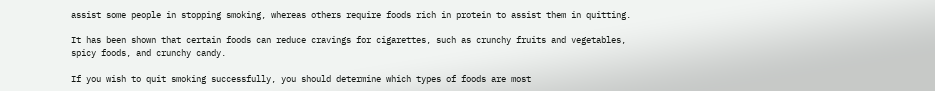assist some people in stopping smoking, whereas others require foods rich in protein to assist them in quitting.

It has been shown that certain foods can reduce cravings for cigarettes, such as crunchy fruits and vegetables, spicy foods, and crunchy candy.

If you wish to quit smoking successfully, you should determine which types of foods are most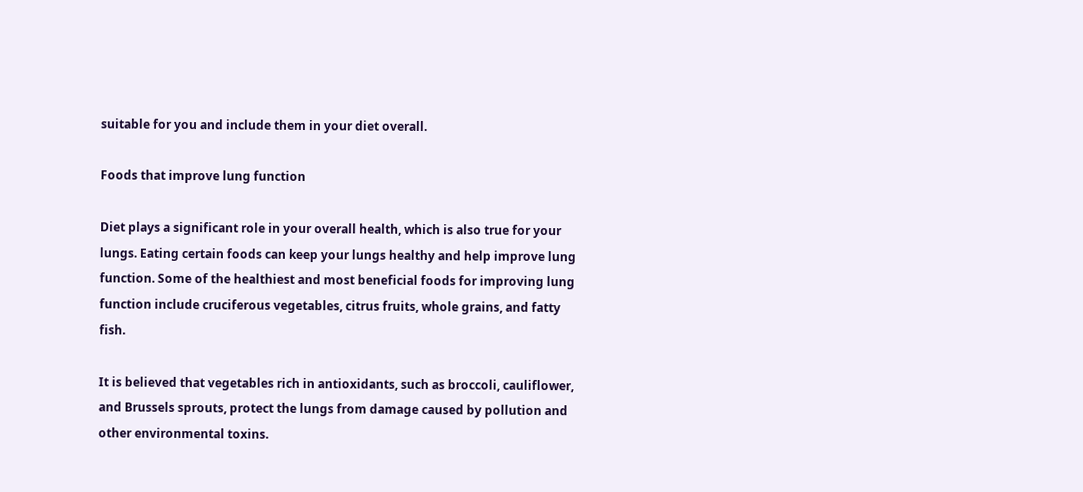suitable for you and include them in your diet overall.

Foods that improve lung function

Diet plays a significant role in your overall health, which is also true for your lungs. Eating certain foods can keep your lungs healthy and help improve lung function. Some of the healthiest and most beneficial foods for improving lung function include cruciferous vegetables, citrus fruits, whole grains, and fatty fish.

It is believed that vegetables rich in antioxidants, such as broccoli, cauliflower, and Brussels sprouts, protect the lungs from damage caused by pollution and other environmental toxins.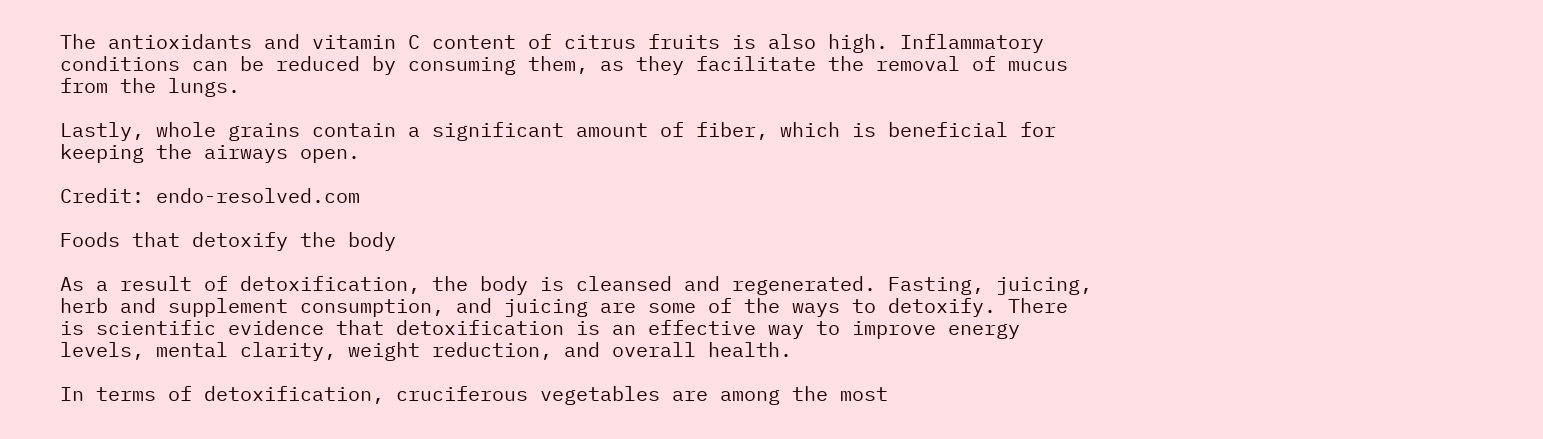The antioxidants and vitamin C content of citrus fruits is also high. Inflammatory conditions can be reduced by consuming them, as they facilitate the removal of mucus from the lungs.

Lastly, whole grains contain a significant amount of fiber, which is beneficial for keeping the airways open.

Credit: endo-resolved.com

Foods that detoxify the body

As a result of detoxification, the body is cleansed and regenerated. Fasting, juicing, herb and supplement consumption, and juicing are some of the ways to detoxify. There is scientific evidence that detoxification is an effective way to improve energy levels, mental clarity, weight reduction, and overall health.

In terms of detoxification, cruciferous vegetables are among the most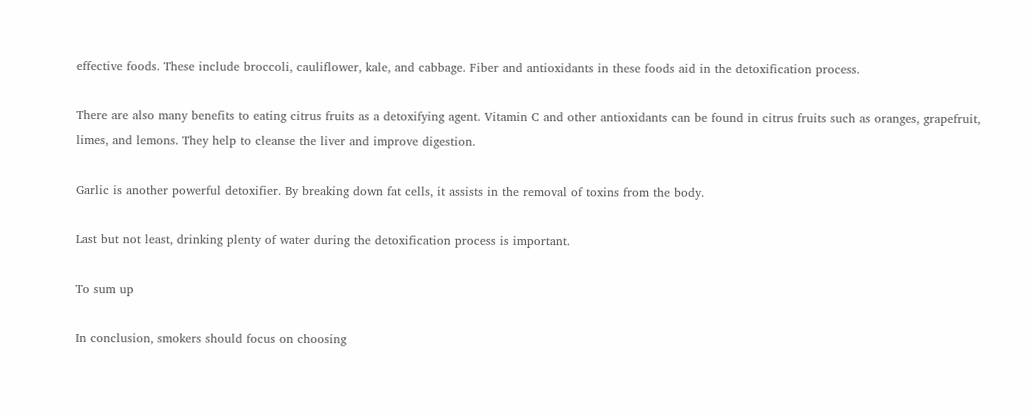effective foods. These include broccoli, cauliflower, kale, and cabbage. Fiber and antioxidants in these foods aid in the detoxification process.

There are also many benefits to eating citrus fruits as a detoxifying agent. Vitamin C and other antioxidants can be found in citrus fruits such as oranges, grapefruit, limes, and lemons. They help to cleanse the liver and improve digestion.

Garlic is another powerful detoxifier. By breaking down fat cells, it assists in the removal of toxins from the body.

Last but not least, drinking plenty of water during the detoxification process is important.

To sum up

In conclusion, smokers should focus on choosing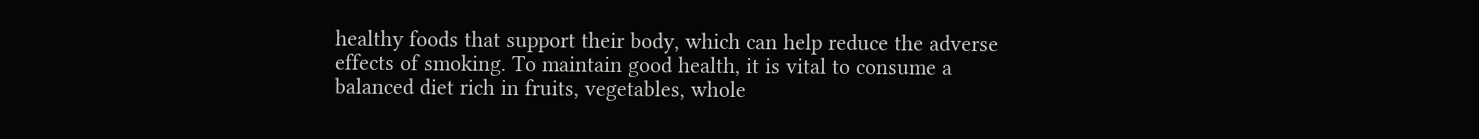healthy foods that support their body, which can help reduce the adverse effects of smoking. To maintain good health, it is vital to consume a balanced diet rich in fruits, vegetables, whole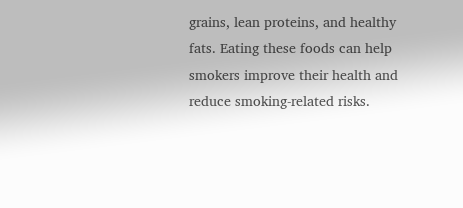grains, lean proteins, and healthy fats. Eating these foods can help smokers improve their health and reduce smoking-related risks.